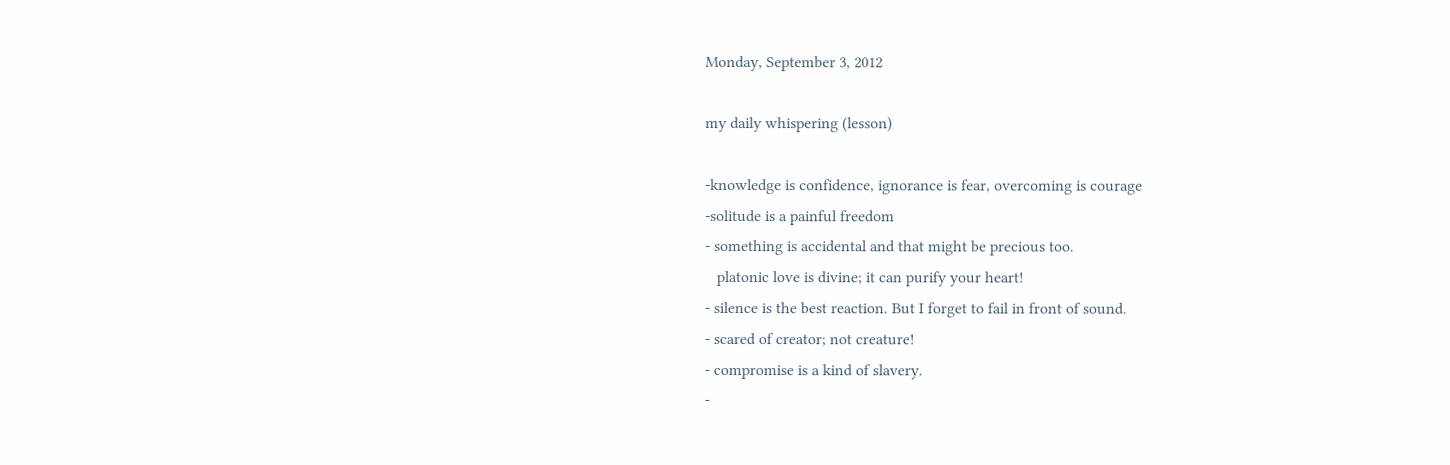Monday, September 3, 2012

my daily whispering (lesson)

-knowledge is confidence, ignorance is fear, overcoming is courage
-solitude is a painful freedom
- something is accidental and that might be precious too.
   platonic love is divine; it can purify your heart!
- silence is the best reaction. But I forget to fail in front of sound.
- scared of creator; not creature!
- compromise is a kind of slavery.
-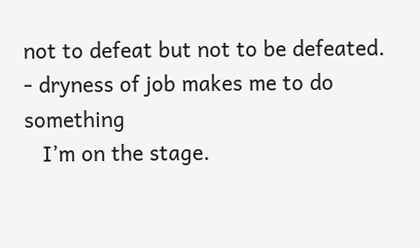not to defeat but not to be defeated.
- dryness of job makes me to do something
   I’m on the stage.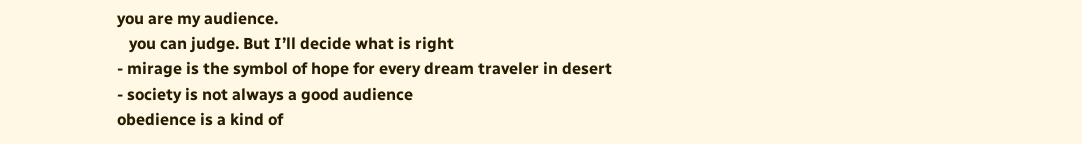you are my audience.
   you can judge. But I’ll decide what is right
- mirage is the symbol of hope for every dream traveler in desert
- society is not always a good audience
obedience is a kind of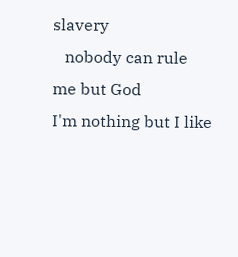slavery
   nobody can rule me but God
I'm nothing but I like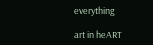everything

art in heART